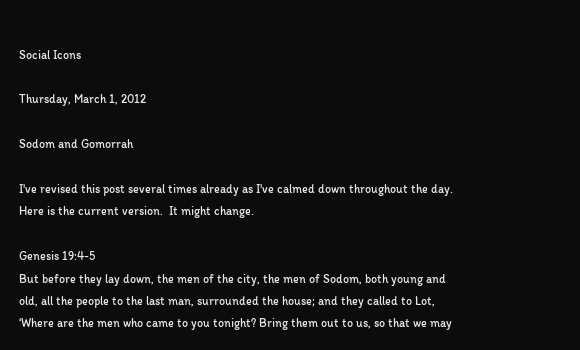Social Icons

Thursday, March 1, 2012

Sodom and Gomorrah

I've revised this post several times already as I've calmed down throughout the day.  Here is the current version.  It might change.

Genesis 19:4-5
But before they lay down, the men of the city, the men of Sodom, both young and old, all the people to the last man, surrounded the house; and they called to Lot, ‘Where are the men who came to you tonight? Bring them out to us, so that we may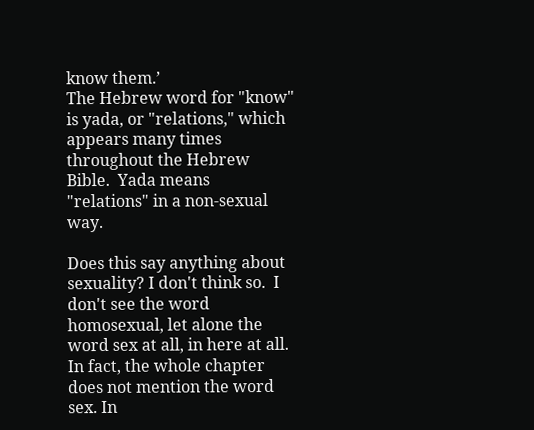know them.’
The Hebrew word for "know" is yada, or "relations," which appears many times throughout the Hebrew Bible.  Yada means "relations" in a non-sexual way.

Does this say anything about sexuality? I don't think so.  I don't see the word homosexual, let alone the word sex at all, in here at all.  In fact, the whole chapter does not mention the word sex. In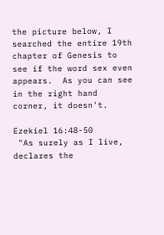the picture below, I searched the entire 19th chapter of Genesis to see if the word sex even appears.  As you can see in the right hand corner, it doesn't.

Ezekiel 16:48-50
 "As surely as I live, declares the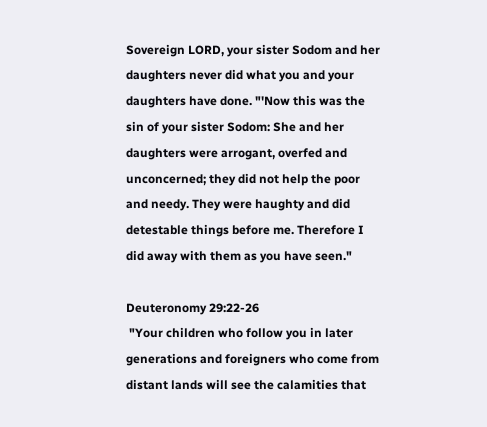Sovereign LORD, your sister Sodom and her daughters never did what you and your daughters have done. "'Now this was the sin of your sister Sodom: She and her daughters were arrogant, overfed and unconcerned; they did not help the poor and needy. They were haughty and did detestable things before me. Therefore I did away with them as you have seen."

Deuteronomy 29:22-26
 "Your children who follow you in later generations and foreigners who come from distant lands will see the calamities that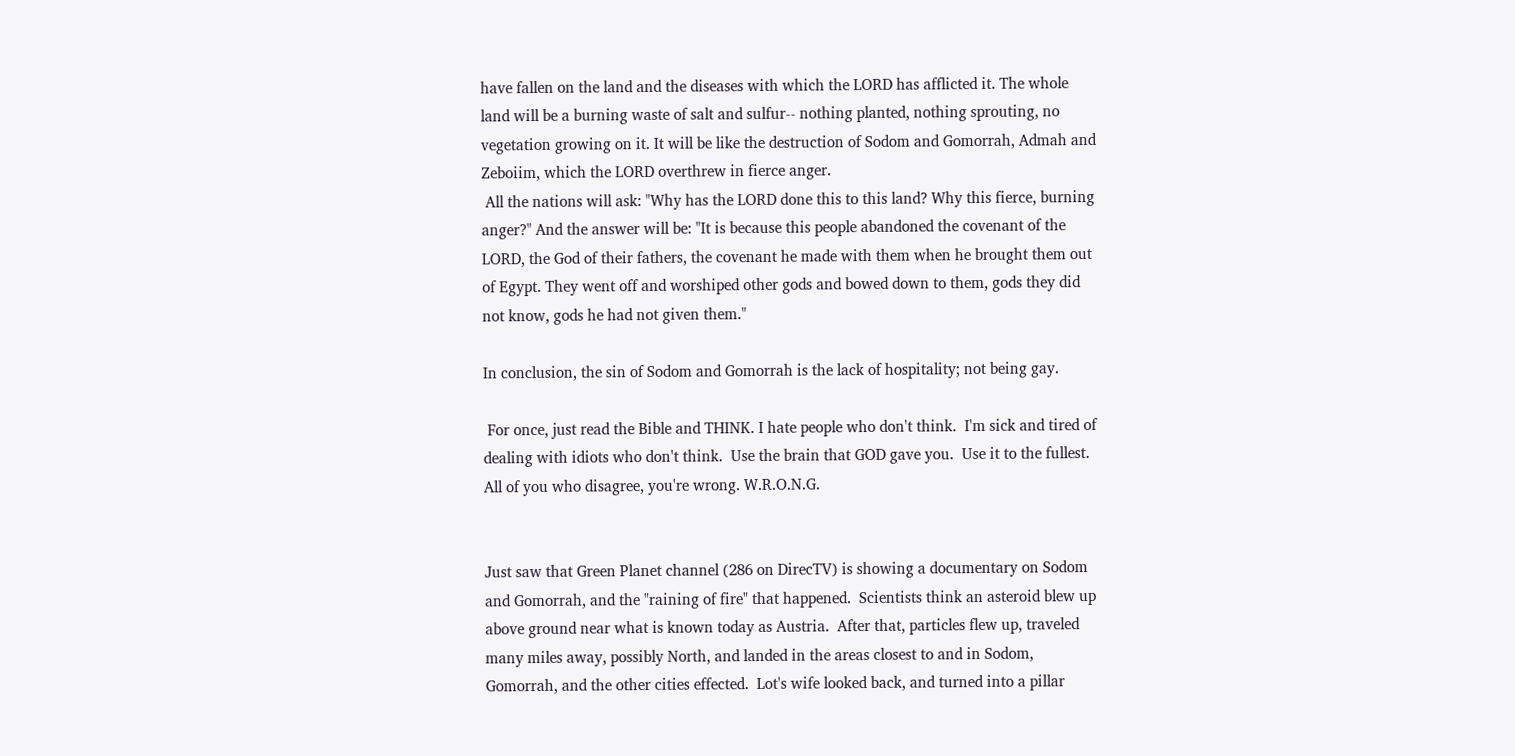have fallen on the land and the diseases with which the LORD has afflicted it. The whole land will be a burning waste of salt and sulfur-- nothing planted, nothing sprouting, no vegetation growing on it. It will be like the destruction of Sodom and Gomorrah, Admah and Zeboiim, which the LORD overthrew in fierce anger.
 All the nations will ask: "Why has the LORD done this to this land? Why this fierce, burning anger?" And the answer will be: "It is because this people abandoned the covenant of the LORD, the God of their fathers, the covenant he made with them when he brought them out of Egypt. They went off and worshiped other gods and bowed down to them, gods they did not know, gods he had not given them."

In conclusion, the sin of Sodom and Gomorrah is the lack of hospitality; not being gay.

 For once, just read the Bible and THINK. I hate people who don't think.  I'm sick and tired of dealing with idiots who don't think.  Use the brain that GOD gave you.  Use it to the fullest.  All of you who disagree, you're wrong. W.R.O.N.G.


Just saw that Green Planet channel (286 on DirecTV) is showing a documentary on Sodom and Gomorrah, and the "raining of fire" that happened.  Scientists think an asteroid blew up above ground near what is known today as Austria.  After that, particles flew up, traveled many miles away, possibly North, and landed in the areas closest to and in Sodom, Gomorrah, and the other cities effected.  Lot's wife looked back, and turned into a pillar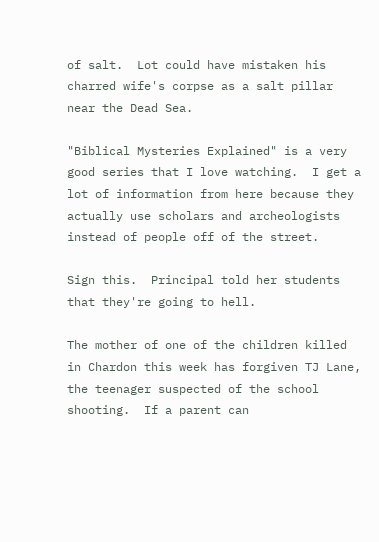of salt.  Lot could have mistaken his  charred wife's corpse as a salt pillar near the Dead Sea.

"Biblical Mysteries Explained" is a very good series that I love watching.  I get a lot of information from here because they actually use scholars and archeologists instead of people off of the street.

Sign this.  Principal told her students that they're going to hell.

The mother of one of the children killed in Chardon this week has forgiven TJ Lane, the teenager suspected of the school shooting.  If a parent can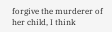forgive the murderer of her child, I think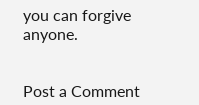you can forgive anyone.


Post a Comment